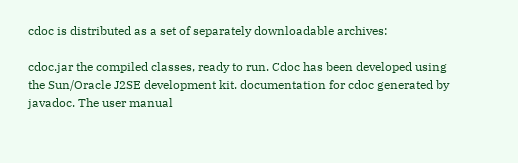cdoc is distributed as a set of separately downloadable archives:

cdoc.jar the compiled classes, ready to run. Cdoc has been developed using the Sun/Oracle J2SE development kit. documentation for cdoc generated by javadoc. The user manual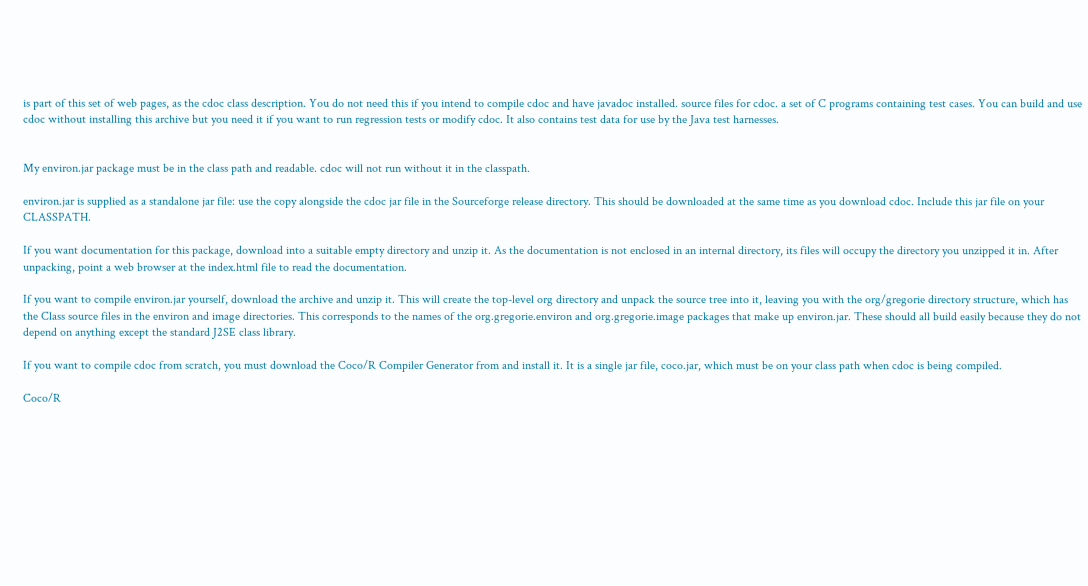is part of this set of web pages, as the cdoc class description. You do not need this if you intend to compile cdoc and have javadoc installed. source files for cdoc. a set of C programs containing test cases. You can build and use cdoc without installing this archive but you need it if you want to run regression tests or modify cdoc. It also contains test data for use by the Java test harnesses.


My environ.jar package must be in the class path and readable. cdoc will not run without it in the classpath.

environ.jar is supplied as a standalone jar file: use the copy alongside the cdoc jar file in the Sourceforge release directory. This should be downloaded at the same time as you download cdoc. Include this jar file on your CLASSPATH.

If you want documentation for this package, download into a suitable empty directory and unzip it. As the documentation is not enclosed in an internal directory, its files will occupy the directory you unzipped it in. After unpacking, point a web browser at the index.html file to read the documentation.

If you want to compile environ.jar yourself, download the archive and unzip it. This will create the top-level org directory and unpack the source tree into it, leaving you with the org/gregorie directory structure, which has the Class source files in the environ and image directories. This corresponds to the names of the org.gregorie.environ and org.gregorie.image packages that make up environ.jar. These should all build easily because they do not depend on anything except the standard J2SE class library.

If you want to compile cdoc from scratch, you must download the Coco/R Compiler Generator from and install it. It is a single jar file, coco.jar, which must be on your class path when cdoc is being compiled.

Coco/R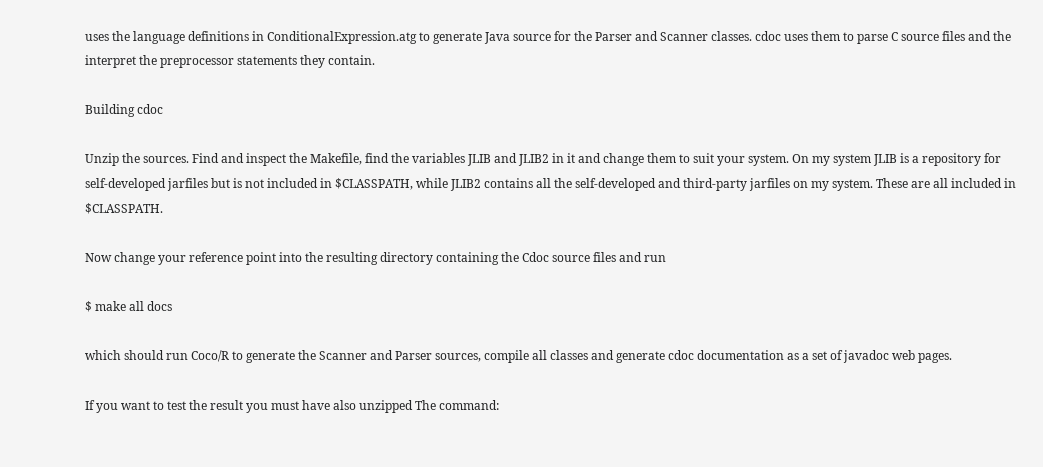uses the language definitions in ConditionalExpression.atg to generate Java source for the Parser and Scanner classes. cdoc uses them to parse C source files and the interpret the preprocessor statements they contain.

Building cdoc

Unzip the sources. Find and inspect the Makefile, find the variables JLIB and JLIB2 in it and change them to suit your system. On my system JLIB is a repository for self-developed jarfiles but is not included in $CLASSPATH, while JLIB2 contains all the self-developed and third-party jarfiles on my system. These are all included in $CLASSPATH.

Now change your reference point into the resulting directory containing the Cdoc source files and run

$ make all docs

which should run Coco/R to generate the Scanner and Parser sources, compile all classes and generate cdoc documentation as a set of javadoc web pages.

If you want to test the result you must have also unzipped The command: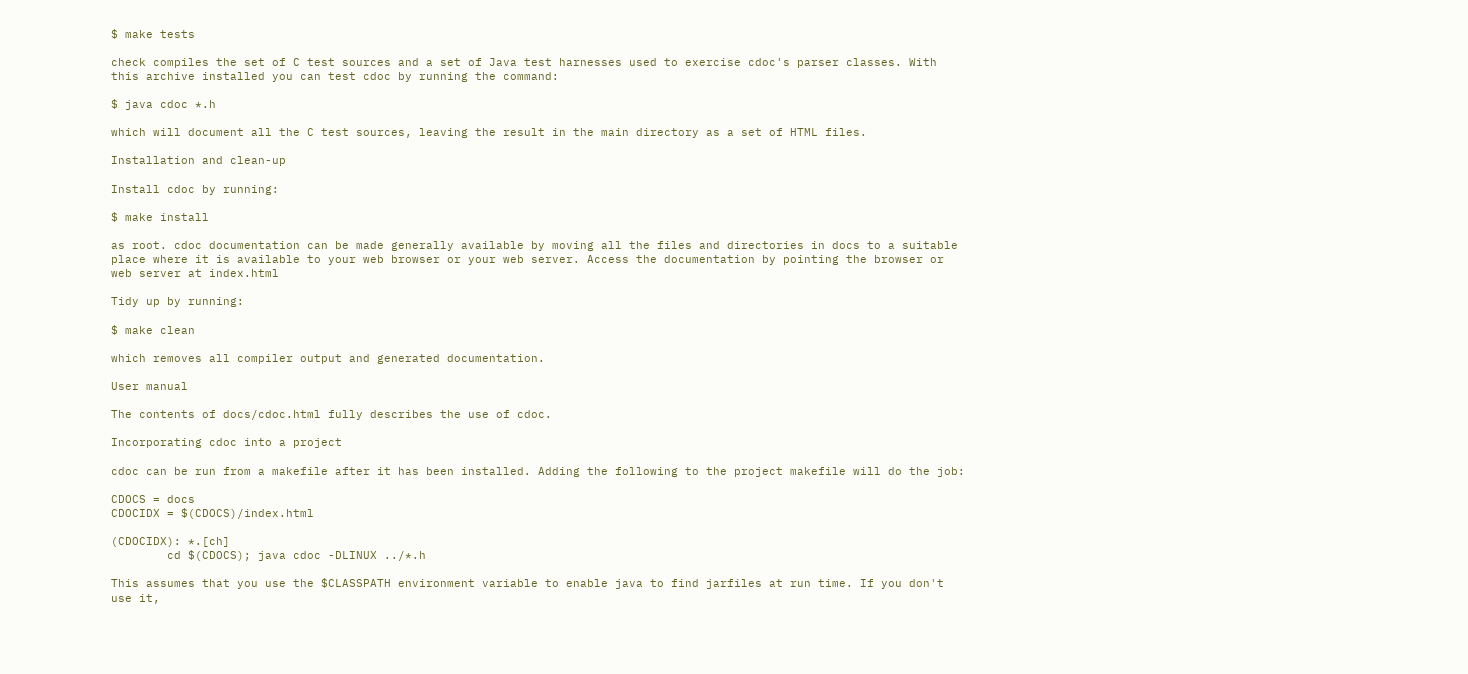$ make tests

check compiles the set of C test sources and a set of Java test harnesses used to exercise cdoc's parser classes. With this archive installed you can test cdoc by running the command:

$ java cdoc *.h

which will document all the C test sources, leaving the result in the main directory as a set of HTML files.

Installation and clean-up

Install cdoc by running:

$ make install

as root. cdoc documentation can be made generally available by moving all the files and directories in docs to a suitable place where it is available to your web browser or your web server. Access the documentation by pointing the browser or web server at index.html

Tidy up by running:

$ make clean

which removes all compiler output and generated documentation.

User manual

The contents of docs/cdoc.html fully describes the use of cdoc.

Incorporating cdoc into a project

cdoc can be run from a makefile after it has been installed. Adding the following to the project makefile will do the job:

CDOCS = docs
CDOCIDX = $(CDOCS)/index.html

(CDOCIDX): *.[ch]
        cd $(CDOCS); java cdoc -DLINUX ../*.h

This assumes that you use the $CLASSPATH environment variable to enable java to find jarfiles at run time. If you don't use it,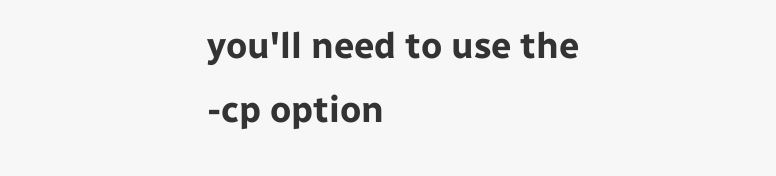you'll need to use the -cp option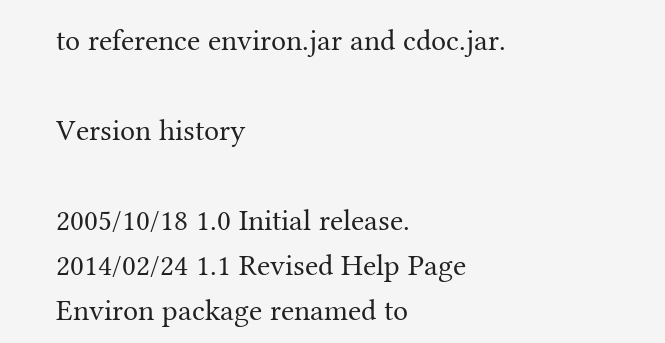to reference environ.jar and cdoc.jar.

Version history

2005/10/18 1.0 Initial release.
2014/02/24 1.1 Revised Help Page
Environ package renamed to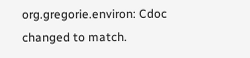org.gregorie.environ: Cdoc changed to match.